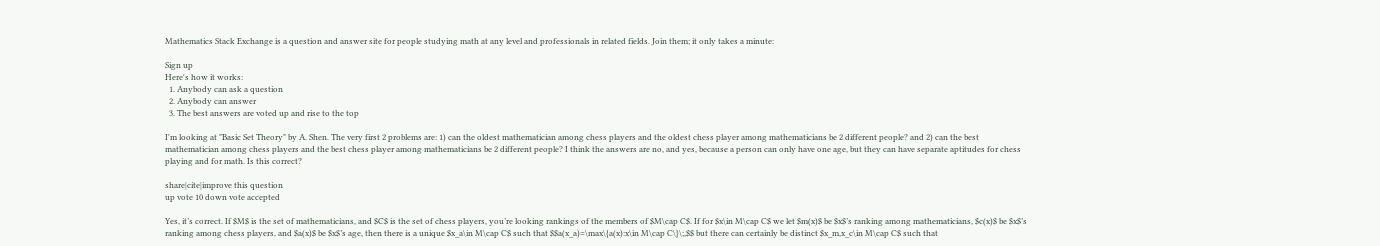Mathematics Stack Exchange is a question and answer site for people studying math at any level and professionals in related fields. Join them; it only takes a minute:

Sign up
Here's how it works:
  1. Anybody can ask a question
  2. Anybody can answer
  3. The best answers are voted up and rise to the top

I'm looking at "Basic Set Theory" by A. Shen. The very first 2 problems are: 1) can the oldest mathematician among chess players and the oldest chess player among mathematicians be 2 different people? and 2) can the best mathematician among chess players and the best chess player among mathematicians be 2 different people? I think the answers are no, and yes, because a person can only have one age, but they can have separate aptitudes for chess playing and for math. Is this correct?

share|cite|improve this question
up vote 10 down vote accepted

Yes, it’s correct. If $M$ is the set of mathematicians, and $C$ is the set of chess players, you’re looking rankings of the members of $M\cap C$. If for $x\in M\cap C$ we let $m(x)$ be $x$’s ranking among mathematicians, $c(x)$ be $x$’s ranking among chess players, and $a(x)$ be $x$’s age, then there is a unique $x_a\in M\cap C$ such that $$a(x_a)=\max\{a(x):x\in M\cap C\}\;,$$ but there can certainly be distinct $x_m,x_c\in M\cap C$ such that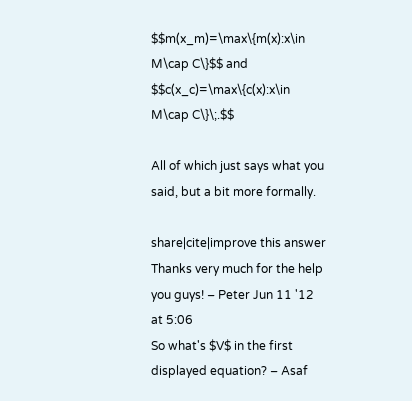$$m(x_m)=\max\{m(x):x\in M\cap C\}$$ and $$c(x_c)=\max\{c(x):x\in M\cap C\}\;.$$

All of which just says what you said, but a bit more formally.

share|cite|improve this answer
Thanks very much for the help you guys! – Peter Jun 11 '12 at 5:06
So what's $V$ in the first displayed equation? – Asaf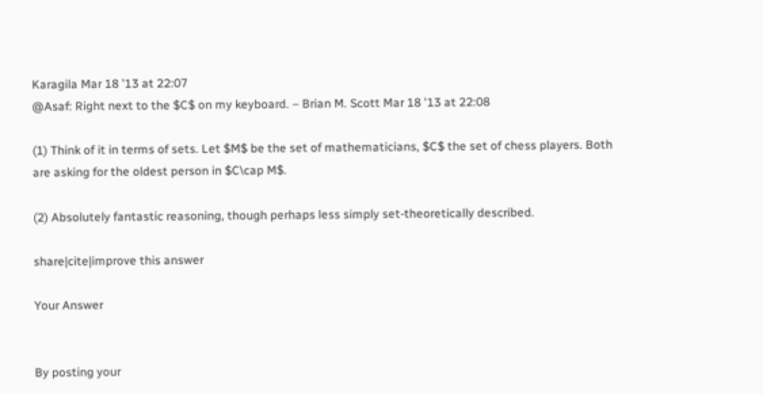Karagila Mar 18 '13 at 22:07
@Asaf: Right next to the $C$ on my keyboard. – Brian M. Scott Mar 18 '13 at 22:08

(1) Think of it in terms of sets. Let $M$ be the set of mathematicians, $C$ the set of chess players. Both are asking for the oldest person in $C\cap M$.

(2) Absolutely fantastic reasoning, though perhaps less simply set-theoretically described.

share|cite|improve this answer

Your Answer


By posting your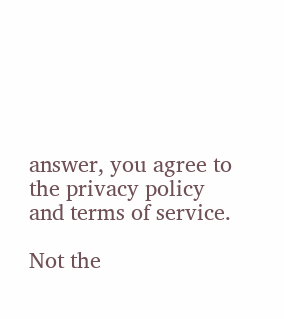answer, you agree to the privacy policy and terms of service.

Not the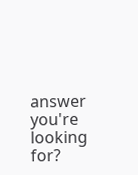answer you're looking for?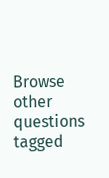Browse other questions tagged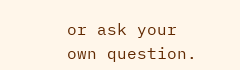or ask your own question.